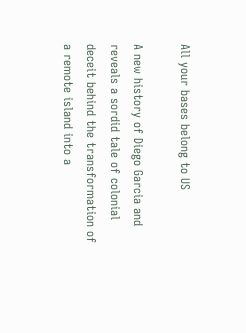All your bases belong to US

A new history of Diego Garcia and reveals a sordid tale of colonial deceit behind the transformation of a remote island into a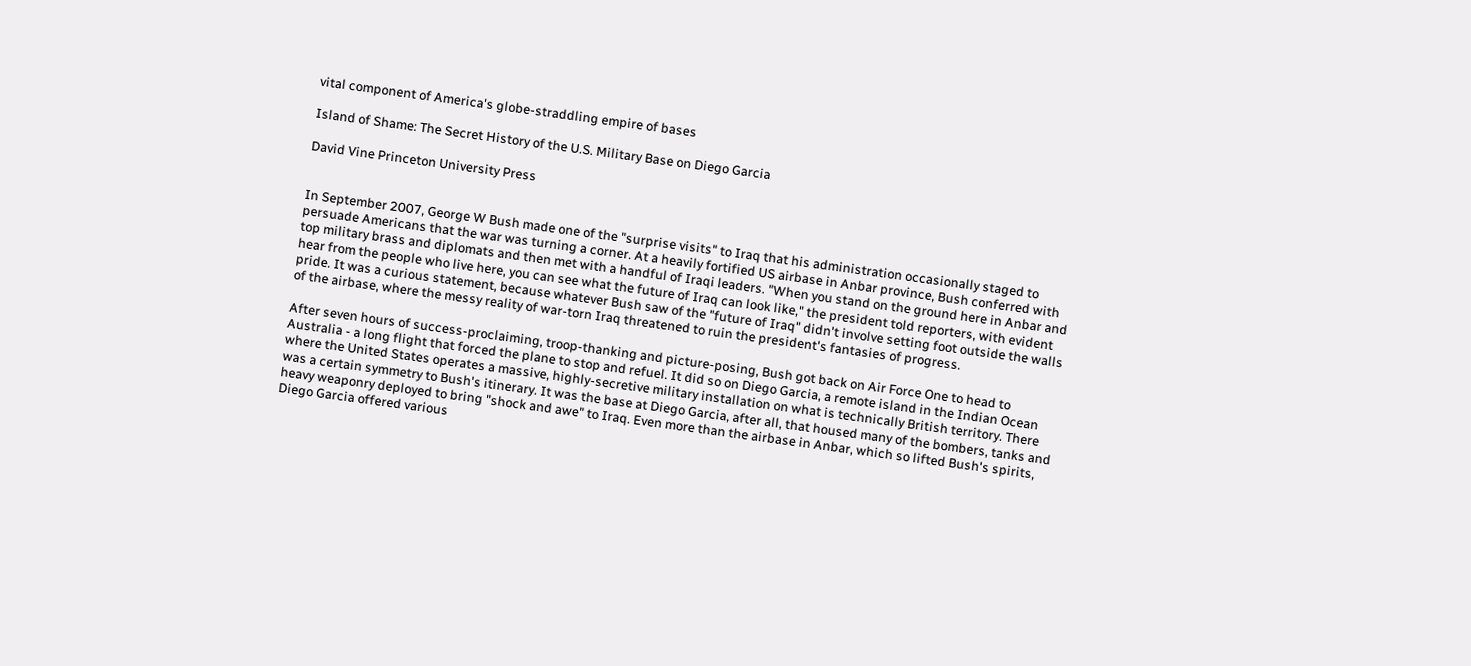vital component of America's globe-straddling empire of bases

Island of Shame: The Secret History of the U.S. Military Base on Diego Garcia

David Vine Princeton University Press


In September 2007, George W Bush made one of the "surprise visits" to Iraq that his administration occasionally staged to persuade Americans that the war was turning a corner. At a heavily fortified US airbase in Anbar province, Bush conferred with top military brass and diplomats and then met with a handful of Iraqi leaders. "When you stand on the ground here in Anbar and hear from the people who live here, you can see what the future of Iraq can look like," the president told reporters, with evident pride. It was a curious statement, because whatever Bush saw of the "future of Iraq" didn't involve setting foot outside the walls of the airbase, where the messy reality of war-torn Iraq threatened to ruin the president's fantasies of progress.

After seven hours of success-proclaiming, troop-thanking and picture-posing, Bush got back on Air Force One to head to Australia - a long flight that forced the plane to stop and refuel. It did so on Diego Garcia, a remote island in the Indian Ocean where the United States operates a massive, highly-secretive military installation on what is technically British territory. There was a certain symmetry to Bush's itinerary. It was the base at Diego Garcia, after all, that housed many of the bombers, tanks and heavy weaponry deployed to bring "shock and awe" to Iraq. Even more than the airbase in Anbar, which so lifted Bush's spirits, Diego Garcia offered various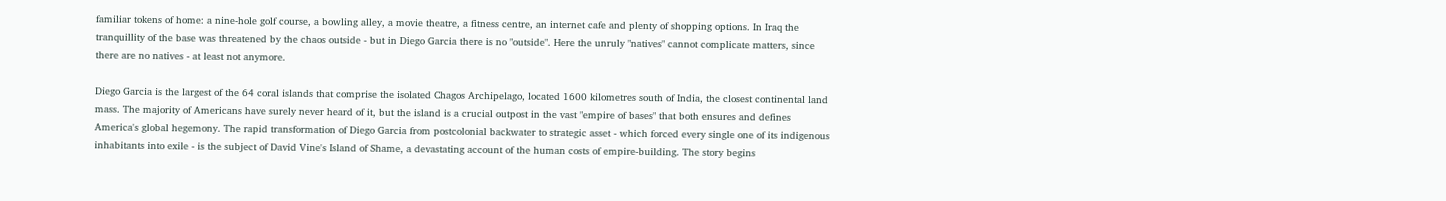familiar tokens of home: a nine-hole golf course, a bowling alley, a movie theatre, a fitness centre, an internet cafe and plenty of shopping options. In Iraq the tranquillity of the base was threatened by the chaos outside - but in Diego Garcia there is no "outside". Here the unruly "natives" cannot complicate matters, since there are no natives - at least not anymore.

Diego Garcia is the largest of the 64 coral islands that comprise the isolated Chagos Archipelago, located 1600 kilometres south of India, the closest continental land mass. The majority of Americans have surely never heard of it, but the island is a crucial outpost in the vast "empire of bases" that both ensures and defines America's global hegemony. The rapid transformation of Diego Garcia from postcolonial backwater to strategic asset - which forced every single one of its indigenous inhabitants into exile - is the subject of David Vine's Island of Shame, a devastating account of the human costs of empire-building. The story begins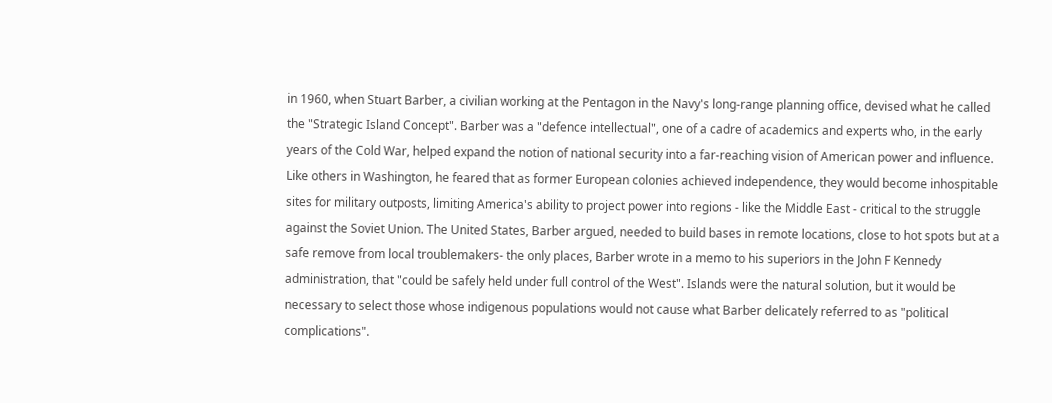in 1960, when Stuart Barber, a civilian working at the Pentagon in the Navy's long-range planning office, devised what he called the "Strategic Island Concept". Barber was a "defence intellectual", one of a cadre of academics and experts who, in the early years of the Cold War, helped expand the notion of national security into a far-reaching vision of American power and influence. Like others in Washington, he feared that as former European colonies achieved independence, they would become inhospitable sites for military outposts, limiting America's ability to project power into regions - like the Middle East - critical to the struggle against the Soviet Union. The United States, Barber argued, needed to build bases in remote locations, close to hot spots but at a safe remove from local troublemakers- the only places, Barber wrote in a memo to his superiors in the John F Kennedy administration, that "could be safely held under full control of the West". Islands were the natural solution, but it would be necessary to select those whose indigenous populations would not cause what Barber delicately referred to as "political complications".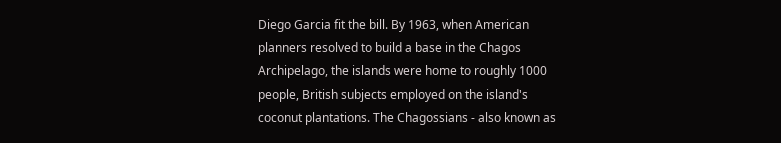Diego Garcia fit the bill. By 1963, when American planners resolved to build a base in the Chagos Archipelago, the islands were home to roughly 1000 people, British subjects employed on the island's coconut plantations. The Chagossians - also known as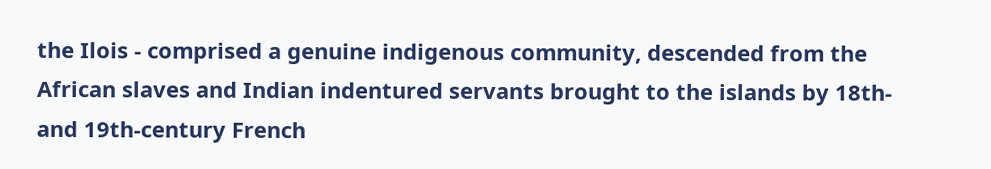the Ilois - comprised a genuine indigenous community, descended from the African slaves and Indian indentured servants brought to the islands by 18th- and 19th-century French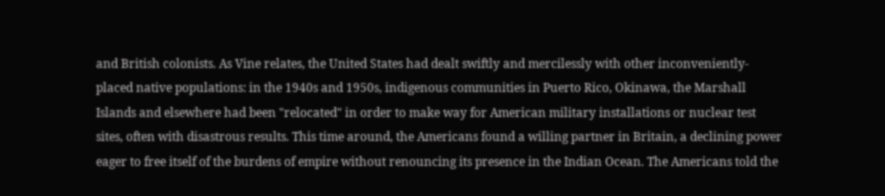and British colonists. As Vine relates, the United States had dealt swiftly and mercilessly with other inconveniently-placed native populations: in the 1940s and 1950s, indigenous communities in Puerto Rico, Okinawa, the Marshall Islands and elsewhere had been "relocated" in order to make way for American military installations or nuclear test sites, often with disastrous results. This time around, the Americans found a willing partner in Britain, a declining power eager to free itself of the burdens of empire without renouncing its presence in the Indian Ocean. The Americans told the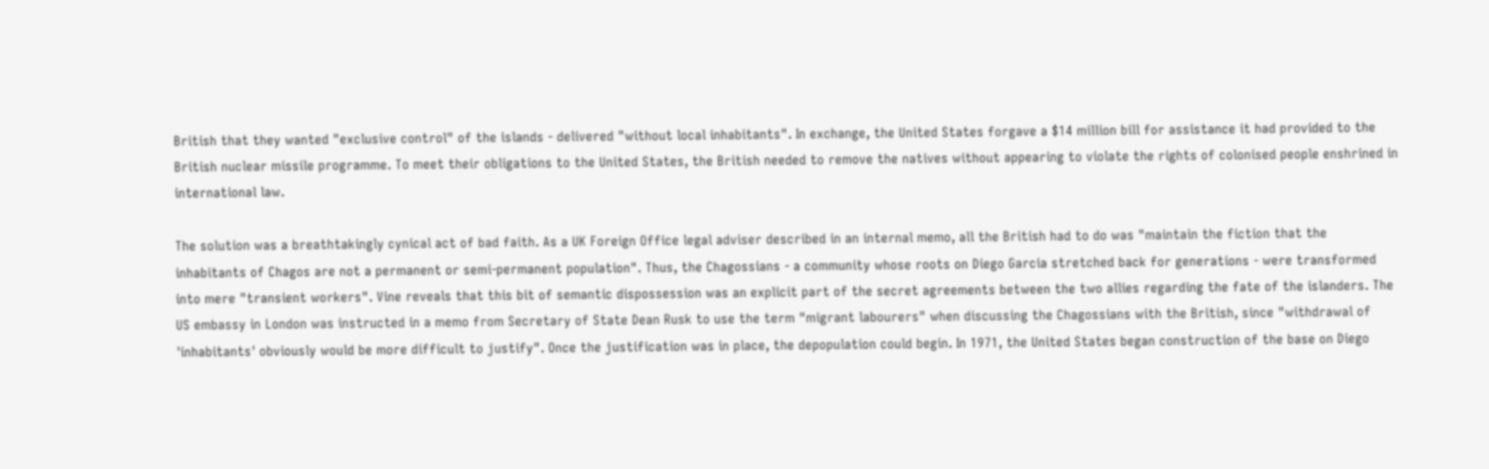British that they wanted "exclusive control" of the islands - delivered "without local inhabitants". In exchange, the United States forgave a $14 million bill for assistance it had provided to the British nuclear missile programme. To meet their obligations to the United States, the British needed to remove the natives without appearing to violate the rights of colonised people enshrined in international law.

The solution was a breathtakingly cynical act of bad faith. As a UK Foreign Office legal adviser described in an internal memo, all the British had to do was "maintain the fiction that the inhabitants of Chagos are not a permanent or semi-permanent population". Thus, the Chagossians - a community whose roots on Diego Garcia stretched back for generations - were transformed into mere "transient workers". Vine reveals that this bit of semantic dispossession was an explicit part of the secret agreements between the two allies regarding the fate of the islanders. The US embassy in London was instructed in a memo from Secretary of State Dean Rusk to use the term "migrant labourers" when discussing the Chagossians with the British, since "withdrawal of 'inhabitants' obviously would be more difficult to justify". Once the justification was in place, the depopulation could begin. In 1971, the United States began construction of the base on Diego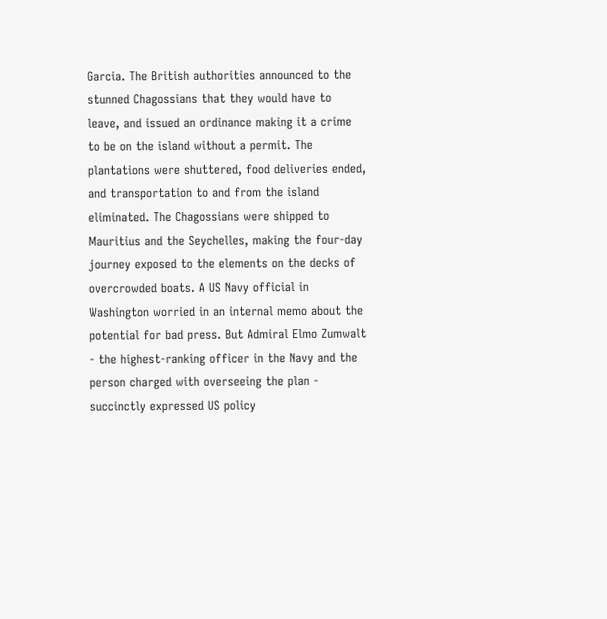Garcia. The British authorities announced to the stunned Chagossians that they would have to leave, and issued an ordinance making it a crime to be on the island without a permit. The plantations were shuttered, food deliveries ended, and transportation to and from the island eliminated. The Chagossians were shipped to Mauritius and the Seychelles, making the four-day journey exposed to the elements on the decks of overcrowded boats. A US Navy official in Washington worried in an internal memo about the potential for bad press. But Admiral Elmo Zumwalt - the highest-ranking officer in the Navy and the person charged with overseeing the plan - succinctly expressed US policy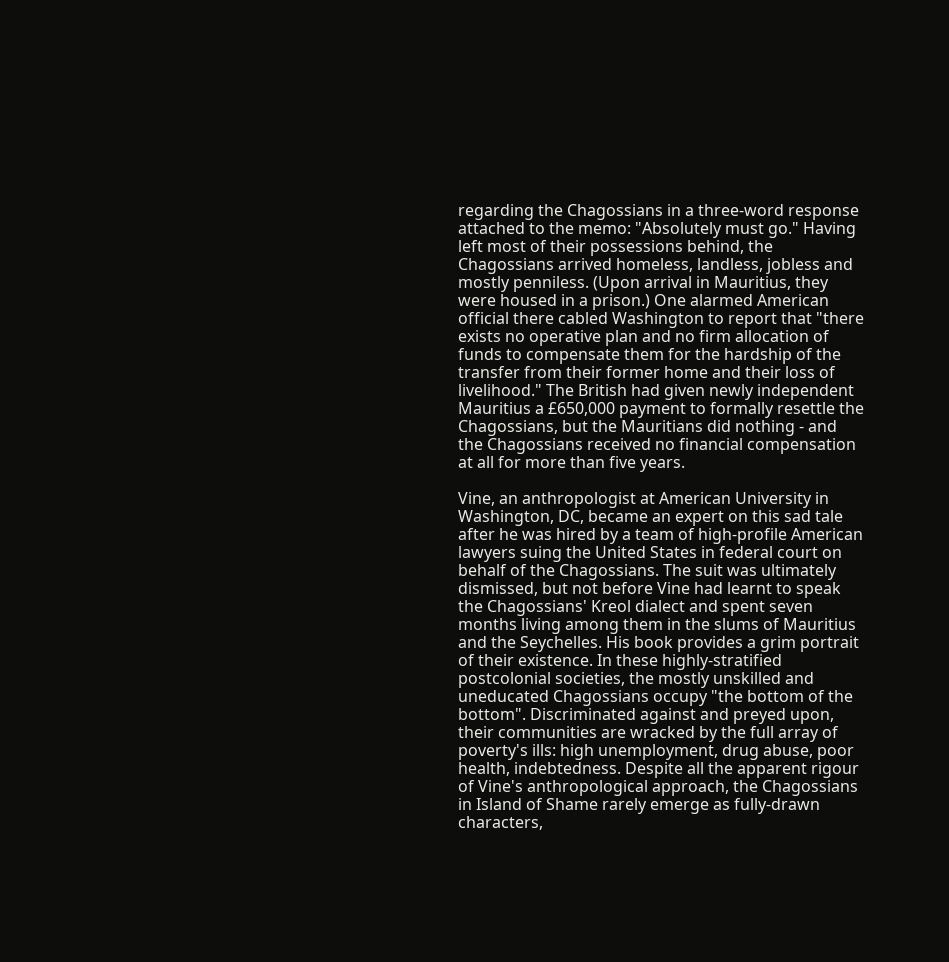regarding the Chagossians in a three-word response attached to the memo: "Absolutely must go." Having left most of their possessions behind, the Chagossians arrived homeless, landless, jobless and mostly penniless. (Upon arrival in Mauritius, they were housed in a prison.) One alarmed American official there cabled Washington to report that "there exists no operative plan and no firm allocation of funds to compensate them for the hardship of the transfer from their former home and their loss of livelihood." The British had given newly independent Mauritius a £650,000 payment to formally resettle the Chagossians, but the Mauritians did nothing - and the Chagossians received no financial compensation at all for more than five years.

Vine, an anthropologist at American University in Washington, DC, became an expert on this sad tale after he was hired by a team of high-profile American lawyers suing the United States in federal court on behalf of the Chagossians. The suit was ultimately dismissed, but not before Vine had learnt to speak the Chagossians' Kreol dialect and spent seven months living among them in the slums of Mauritius and the Seychelles. His book provides a grim portrait of their existence. In these highly-stratified postcolonial societies, the mostly unskilled and uneducated Chagossians occupy "the bottom of the bottom". Discriminated against and preyed upon, their communities are wracked by the full array of poverty's ills: high unemployment, drug abuse, poor health, indebtedness. Despite all the apparent rigour of Vine's anthropological approach, the Chagossians in Island of Shame rarely emerge as fully-drawn characters,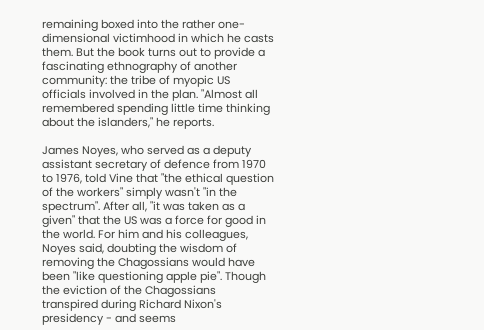remaining boxed into the rather one-dimensional victimhood in which he casts them. But the book turns out to provide a fascinating ethnography of another community: the tribe of myopic US officials involved in the plan. "Almost all remembered spending little time thinking about the islanders," he reports.

James Noyes, who served as a deputy assistant secretary of defence from 1970 to 1976, told Vine that "the ethical question of the workers" simply wasn't "in the spectrum". After all, "it was taken as a given" that the US was a force for good in the world. For him and his colleagues, Noyes said, doubting the wisdom of removing the Chagossians would have been "like questioning apple pie". Though the eviction of the Chagossians transpired during Richard Nixon's presidency - and seems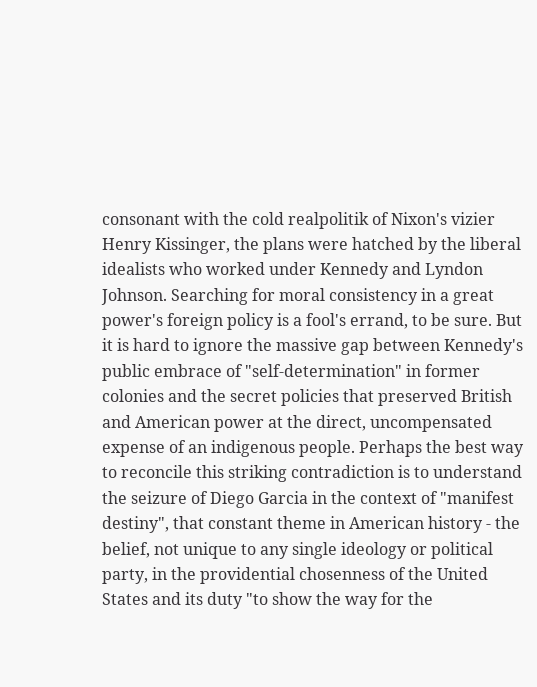consonant with the cold realpolitik of Nixon's vizier Henry Kissinger, the plans were hatched by the liberal idealists who worked under Kennedy and Lyndon Johnson. Searching for moral consistency in a great power's foreign policy is a fool's errand, to be sure. But it is hard to ignore the massive gap between Kennedy's public embrace of "self-determination" in former colonies and the secret policies that preserved British and American power at the direct, uncompensated expense of an indigenous people. Perhaps the best way to reconcile this striking contradiction is to understand the seizure of Diego Garcia in the context of "manifest destiny", that constant theme in American history - the belief, not unique to any single ideology or political party, in the providential chosenness of the United States and its duty "to show the way for the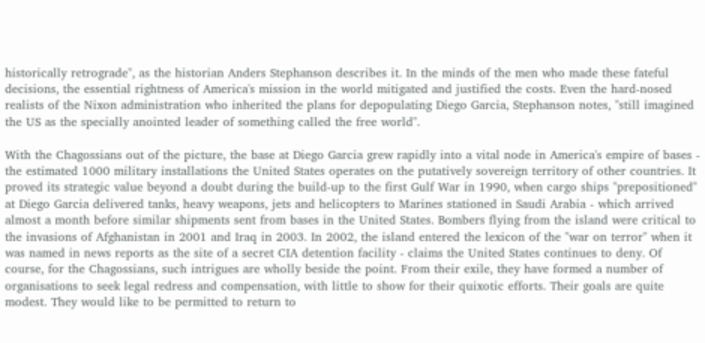historically retrograde", as the historian Anders Stephanson describes it. In the minds of the men who made these fateful decisions, the essential rightness of America's mission in the world mitigated and justified the costs. Even the hard-nosed realists of the Nixon administration who inherited the plans for depopulating Diego Garcia, Stephanson notes, "still imagined the US as the specially anointed leader of something called the free world".

With the Chagossians out of the picture, the base at Diego Garcia grew rapidly into a vital node in America's empire of bases - the estimated 1000 military installations the United States operates on the putatively sovereign territory of other countries. It proved its strategic value beyond a doubt during the build-up to the first Gulf War in 1990, when cargo ships "prepositioned" at Diego Garcia delivered tanks, heavy weapons, jets and helicopters to Marines stationed in Saudi Arabia - which arrived almost a month before similar shipments sent from bases in the United States. Bombers flying from the island were critical to the invasions of Afghanistan in 2001 and Iraq in 2003. In 2002, the island entered the lexicon of the "war on terror" when it was named in news reports as the site of a secret CIA detention facility - claims the United States continues to deny. Of course, for the Chagossians, such intrigues are wholly beside the point. From their exile, they have formed a number of organisations to seek legal redress and compensation, with little to show for their quixotic efforts. Their goals are quite modest. They would like to be permitted to return to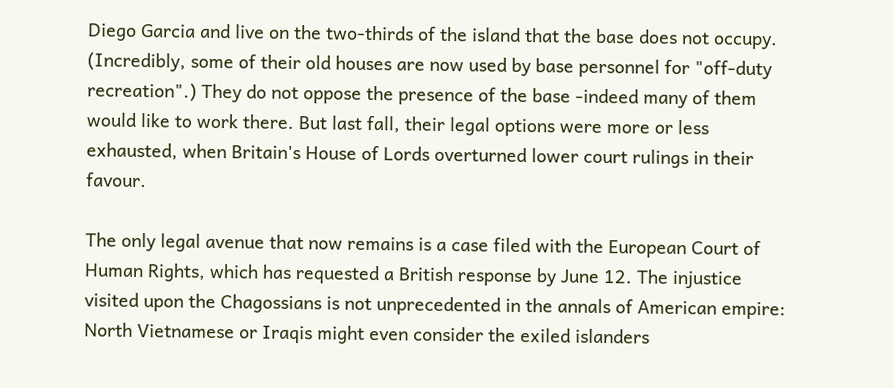Diego Garcia and live on the two-thirds of the island that the base does not occupy. (Incredibly, some of their old houses are now used by base personnel for "off-duty recreation".) They do not oppose the presence of the base -indeed many of them would like to work there. But last fall, their legal options were more or less exhausted, when Britain's House of Lords overturned lower court rulings in their favour.

The only legal avenue that now remains is a case filed with the European Court of Human Rights, which has requested a British response by June 12. The injustice visited upon the Chagossians is not unprecedented in the annals of American empire: North Vietnamese or Iraqis might even consider the exiled islanders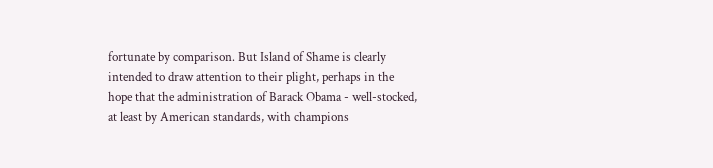fortunate by comparison. But Island of Shame is clearly intended to draw attention to their plight, perhaps in the hope that the administration of Barack Obama - well-stocked, at least by American standards, with champions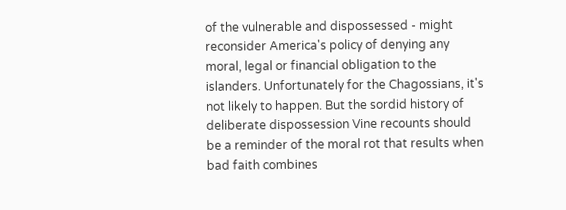of the vulnerable and dispossessed - might reconsider America's policy of denying any moral, legal or financial obligation to the islanders. Unfortunately for the Chagossians, it's not likely to happen. But the sordid history of deliberate dispossession Vine recounts should be a reminder of the moral rot that results when bad faith combines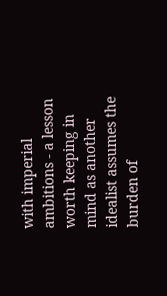with imperial ambitions - a lesson worth keeping in mind as another idealist assumes the burden of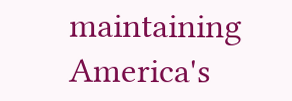maintaining America's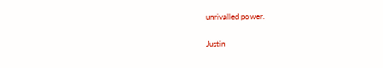unrivalled power.

Justin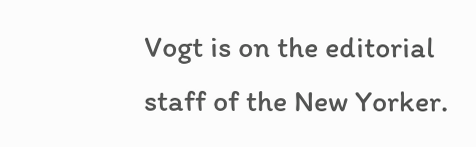Vogt is on the editorial staff of the New Yorker.